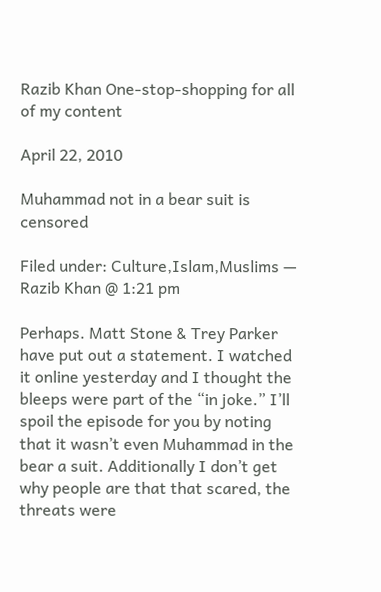Razib Khan One-stop-shopping for all of my content

April 22, 2010

Muhammad not in a bear suit is censored

Filed under: Culture,Islam,Muslims — Razib Khan @ 1:21 pm

Perhaps. Matt Stone & Trey Parker have put out a statement. I watched it online yesterday and I thought the bleeps were part of the “in joke.” I’ll spoil the episode for you by noting that it wasn’t even Muhammad in the bear a suit. Additionally I don’t get why people are that that scared, the threats were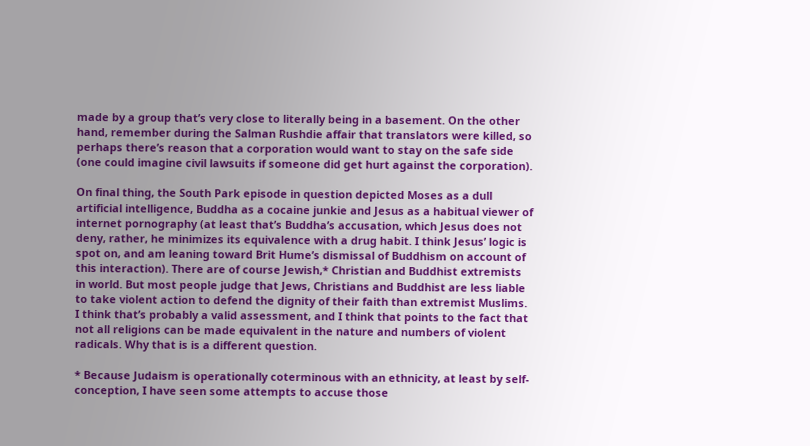made by a group that’s very close to literally being in a basement. On the other hand, remember during the Salman Rushdie affair that translators were killed, so perhaps there’s reason that a corporation would want to stay on the safe side (one could imagine civil lawsuits if someone did get hurt against the corporation).

On final thing, the South Park episode in question depicted Moses as a dull artificial intelligence, Buddha as a cocaine junkie and Jesus as a habitual viewer of internet pornography (at least that’s Buddha’s accusation, which Jesus does not deny, rather, he minimizes its equivalence with a drug habit. I think Jesus’ logic is spot on, and am leaning toward Brit Hume’s dismissal of Buddhism on account of this interaction). There are of course Jewish,* Christian and Buddhist extremists in world. But most people judge that Jews, Christians and Buddhist are less liable to take violent action to defend the dignity of their faith than extremist Muslims. I think that’s probably a valid assessment, and I think that points to the fact that not all religions can be made equivalent in the nature and numbers of violent radicals. Why that is is a different question.

* Because Judaism is operationally coterminous with an ethnicity, at least by self-conception, I have seen some attempts to accuse those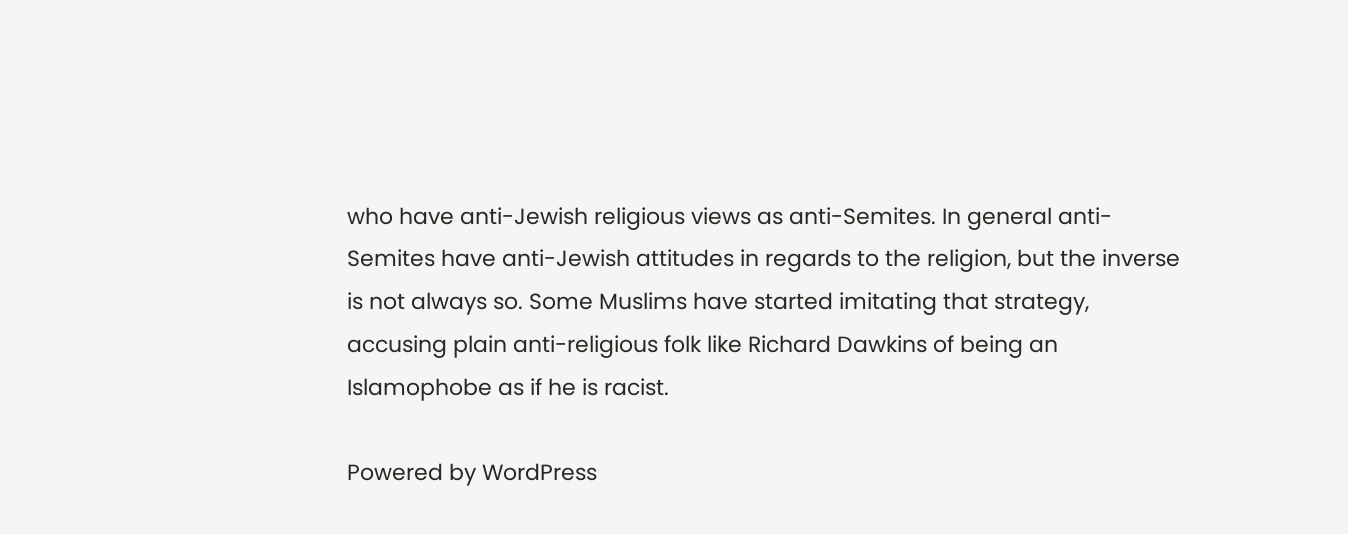who have anti-Jewish religious views as anti-Semites. In general anti-Semites have anti-Jewish attitudes in regards to the religion, but the inverse is not always so. Some Muslims have started imitating that strategy, accusing plain anti-religious folk like Richard Dawkins of being an Islamophobe as if he is racist.

Powered by WordPress